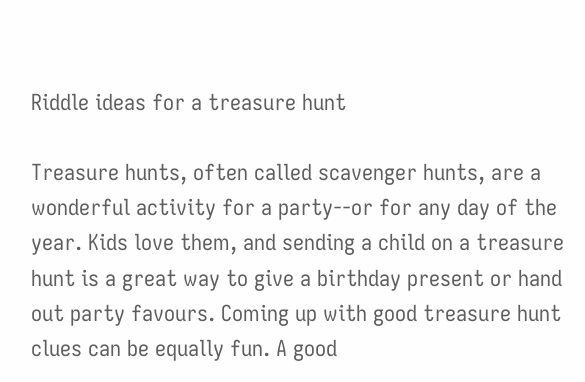Riddle ideas for a treasure hunt

Treasure hunts, often called scavenger hunts, are a wonderful activity for a party--or for any day of the year. Kids love them, and sending a child on a treasure hunt is a great way to give a birthday present or hand out party favours. Coming up with good treasure hunt clues can be equally fun. A good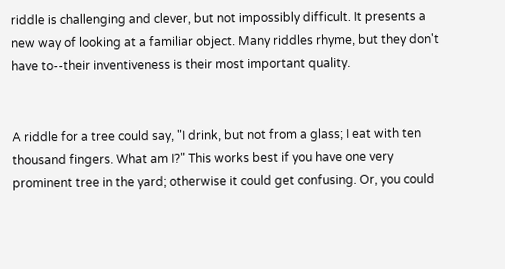riddle is challenging and clever, but not impossibly difficult. It presents a new way of looking at a familiar object. Many riddles rhyme, but they don't have to--their inventiveness is their most important quality.


A riddle for a tree could say, "I drink, but not from a glass; I eat with ten thousand fingers. What am I?" This works best if you have one very prominent tree in the yard; otherwise it could get confusing. Or, you could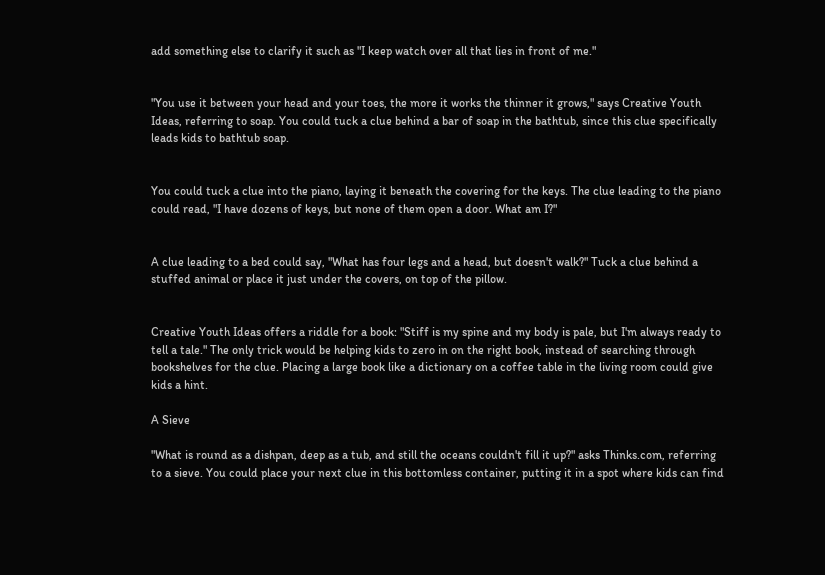add something else to clarify it such as "I keep watch over all that lies in front of me."


"You use it between your head and your toes, the more it works the thinner it grows," says Creative Youth Ideas, referring to soap. You could tuck a clue behind a bar of soap in the bathtub, since this clue specifically leads kids to bathtub soap.


You could tuck a clue into the piano, laying it beneath the covering for the keys. The clue leading to the piano could read, "I have dozens of keys, but none of them open a door. What am I?"


A clue leading to a bed could say, "What has four legs and a head, but doesn't walk?" Tuck a clue behind a stuffed animal or place it just under the covers, on top of the pillow.


Creative Youth Ideas offers a riddle for a book: "Stiff is my spine and my body is pale, but I'm always ready to tell a tale." The only trick would be helping kids to zero in on the right book, instead of searching through bookshelves for the clue. Placing a large book like a dictionary on a coffee table in the living room could give kids a hint.

A Sieve

"What is round as a dishpan, deep as a tub, and still the oceans couldn't fill it up?" asks Thinks.com, referring to a sieve. You could place your next clue in this bottomless container, putting it in a spot where kids can find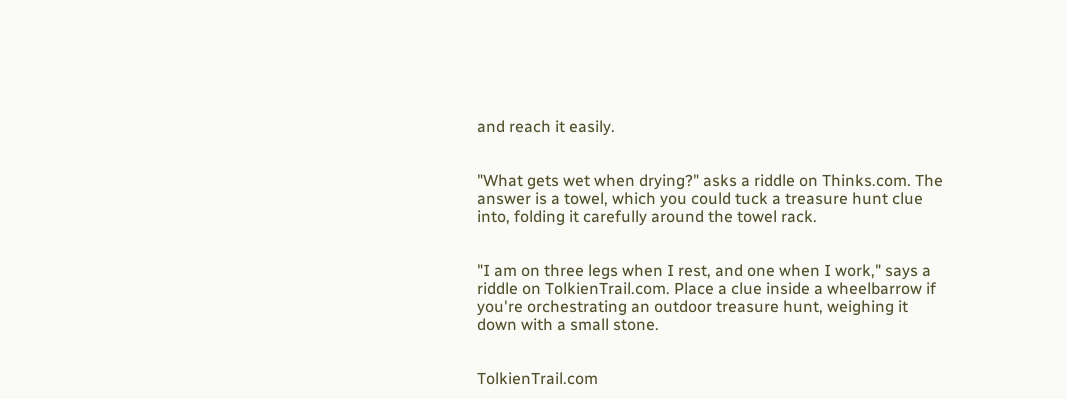and reach it easily.


"What gets wet when drying?" asks a riddle on Thinks.com. The answer is a towel, which you could tuck a treasure hunt clue into, folding it carefully around the towel rack.


"I am on three legs when I rest, and one when I work," says a riddle on TolkienTrail.com. Place a clue inside a wheelbarrow if you're orchestrating an outdoor treasure hunt, weighing it down with a small stone.


TolkienTrail.com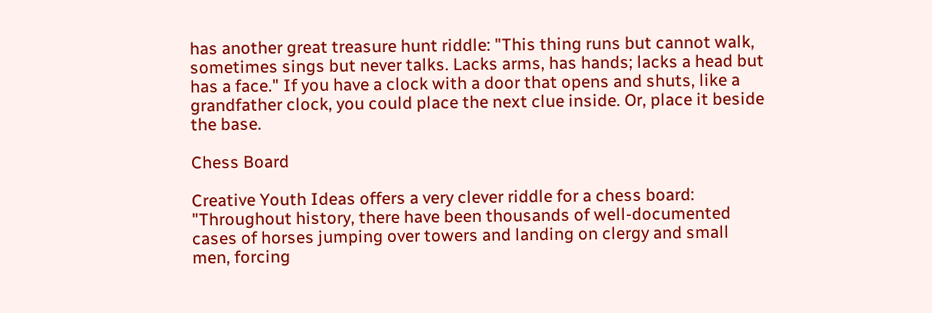has another great treasure hunt riddle: "This thing runs but cannot walk, sometimes sings but never talks. Lacks arms, has hands; lacks a head but has a face." If you have a clock with a door that opens and shuts, like a grandfather clock, you could place the next clue inside. Or, place it beside the base.

Chess Board

Creative Youth Ideas offers a very clever riddle for a chess board: "Throughout history, there have been thousands of well-documented cases of horses jumping over towers and landing on clergy and small men, forcing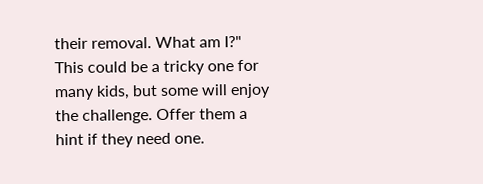their removal. What am I?" This could be a tricky one for many kids, but some will enjoy the challenge. Offer them a hint if they need one.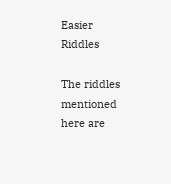Easier Riddles

The riddles mentioned here are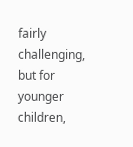fairly challenging, but for younger children,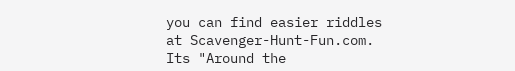you can find easier riddles at Scavenger-Hunt-Fun.com. Its "Around the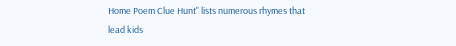Home Poem Clue Hunt" lists numerous rhymes that lead kids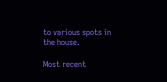to various spots in the house.

Most recent